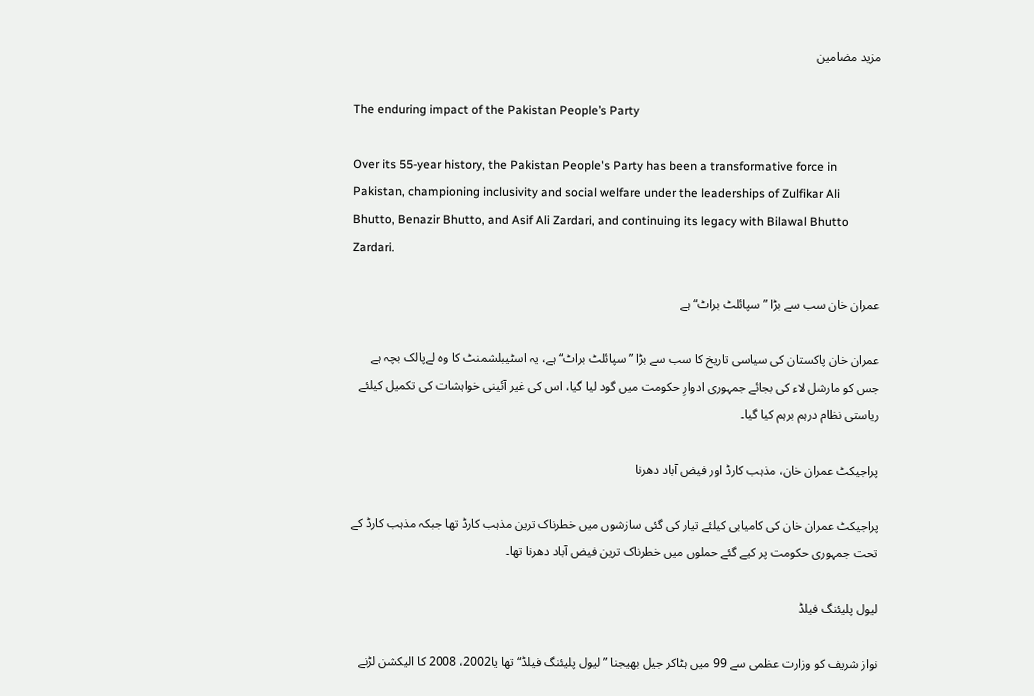مزید مضامین

The enduring impact of the Pakistan People’s Party

Over its 55-year history, the Pakistan People's Party has been a transformative force in Pakistan, championing inclusivity and social welfare under the leaderships of Zulfikar Ali Bhutto, Benazir Bhutto, and Asif Ali Zardari, and continuing its legacy with Bilawal Bhutto Zardari.

عمران خان سب سے بڑا ”سپائلٹ براٹ“ ہے

عمران خان پاکستان کی سیاسی تاریخ کا سب سے بڑا ”سپائلٹ براٹ“ ہے، یہ اسٹیبلشمنٹ کا وہ لےپالک بچہ ہے جس کو مارشل لاء کی بجائے جمہوری ادوارِ حکومت میں گود لیا گیا، اس کی غیر آئینی خواہشات کی تکمیل کیلئے ریاستی نظام درہم برہم کیا گیا۔

پراجیکٹ عمران خان، مذہب کارڈ اور فیض آباد دھرنا

پراجیکٹ عمران خان کی کامیابی کیلئے تیار کی گئی سازشوں میں خطرناک ترین مذہب کارڈ تھا جبکہ مذہب کارڈ کے تحت جمہوری حکومت پر کیے گئے حملوں میں خطرناک ترین فیض آباد دھرنا تھا۔

لیول پلیئنگ فیلڈ

نواز شریف کو وزارت عظمی سے 99 میں ہٹاکر جیل بھیجنا ”لیول پلیئنگ فیلڈ“ تھا یا2002، 2008 کا الیکشن لڑنے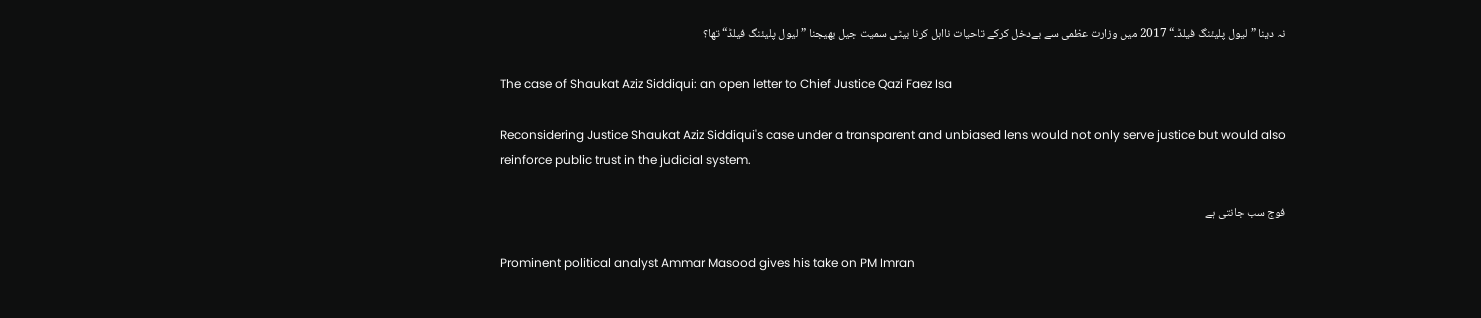نہ دینا ”لیول پلیئنگ فیلڈ۔“ 2017 میں وزارت عظمی سے بےدخل کرکے تاحیات نااہل کرنا بیٹی سمیت جیل بھیجنا ”لیول پلیئنگ فیلڈ“ تھا؟

The case of Shaukat Aziz Siddiqui: an open letter to Chief Justice Qazi Faez Isa

Reconsidering Justice Shaukat Aziz Siddiqui's case under a transparent and unbiased lens would not only serve justice but would also reinforce public trust in the judicial system.

فوج سب جانتی ہے

Prominent political analyst Ammar Masood gives his take on PM Imran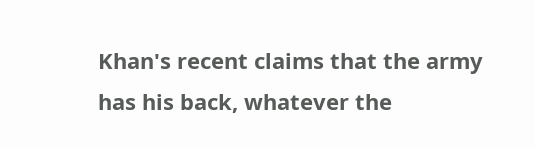Khan's recent claims that the army has his back, whatever the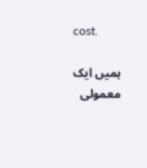cost.

ہمیں ایک معمولی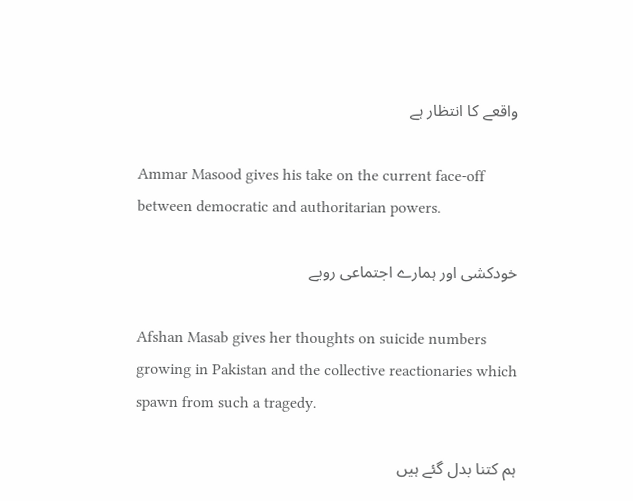واقعے کا انتظار ہے

Ammar Masood gives his take on the current face-off between democratic and authoritarian powers.

خودکشی اور ہمارے اجتماعی رویے

Afshan Masab gives her thoughts on suicide numbers growing in Pakistan and the collective reactionaries which spawn from such a tragedy.

ہم کتنا بدل گئے ہیں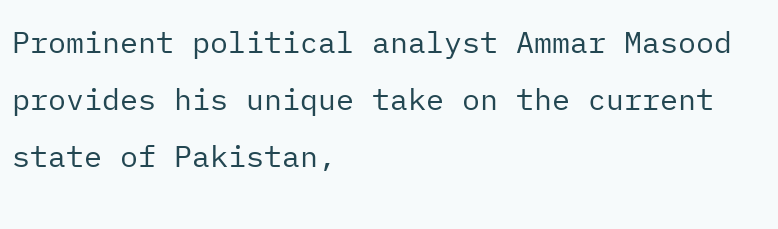Prominent political analyst Ammar Masood provides his unique take on the current state of Pakistan,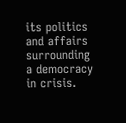its politics and affairs surrounding a democracy in crisis.